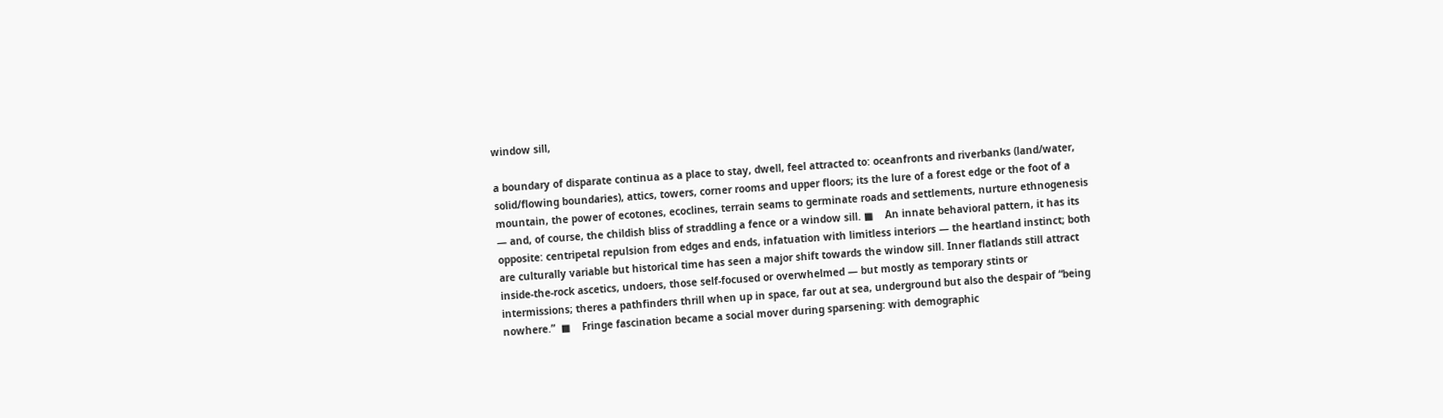window sill,

a boundary of disparate continua as a place to stay, dwell, feel attracted to: oceanfronts and riverbanks (land/water, solid/flowing boundaries), attics, towers, corner rooms and upper floors; its the lure of a forest edge or the foot of a mountain, the power of ecotones, ecoclines, terrain seams to germinate roads and settlements, nurture ethnogenesis — and, of course, the childish bliss of straddling a fence or a window sill. ■    An innate behavioral pattern, it has its opposite: centripetal repulsion from edges and ends, infatuation with limitless interiors — the heartland instinct; both are culturally variable but historical time has seen a major shift towards the window sill. Inner flatlands still attract inside-the-rock ascetics, undoers, those self-focused or overwhelmed — but mostly as temporary stints or intermissions; theres a pathfinders thrill when up in space, far out at sea, underground but also the despair of “being nowhere.”  ■    Fringe fascination became a social mover during sparsening: with demographic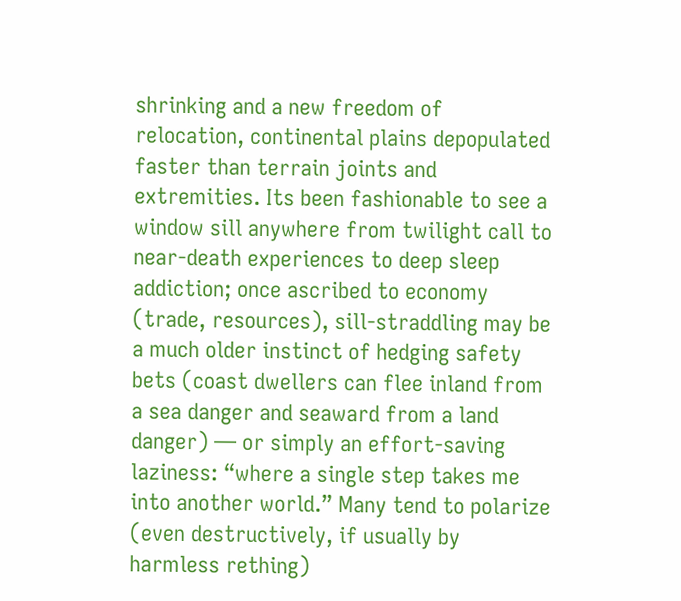shrinking and a new freedom of relocation, continental plains depopulated faster than terrain joints and extremities. Its been fashionable to see a window sill anywhere from twilight call to near-death experiences to deep sleep addiction; once ascribed to economy (trade, resources), sill-straddling may be a much older instinct of hedging safety bets (coast dwellers can flee inland from a sea danger and seaward from a land danger) — or simply an effort-saving laziness: “where a single step takes me into another world.” Many tend to polarize (even destructively, if usually by harmless rething)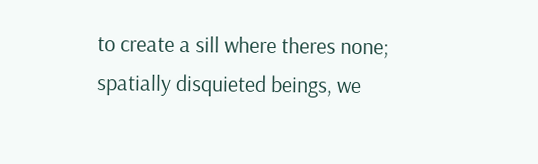to create a sill where theres none; spatially disquieted beings, we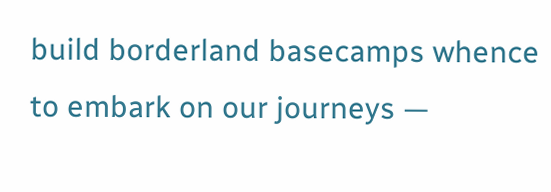build borderland basecamps whence to embark on our journeys —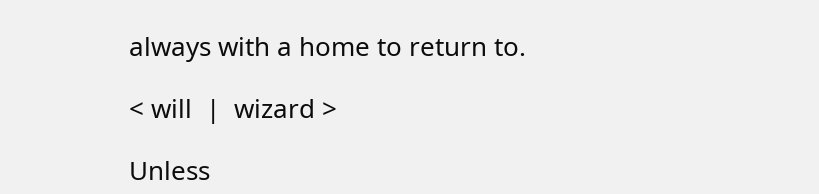always with a home to return to.

< will  |  wizard >

Unless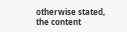otherwise stated, the content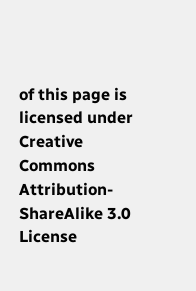of this page is licensed under Creative Commons Attribution-ShareAlike 3.0 License